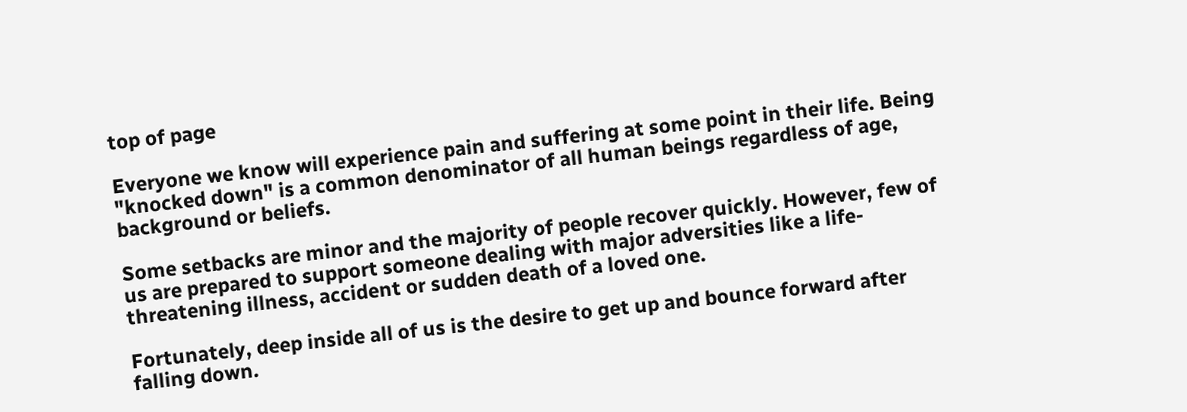top of page

Everyone we know will experience pain and suffering at some point in their life. Being "knocked down" is a common denominator of all human beings regardless of age, background or beliefs.

Some setbacks are minor and the majority of people recover quickly. However, few of us are prepared to support someone dealing with major adversities like a life-threatening illness, accident or sudden death of a loved one.

Fortunately, deep inside all of us is the desire to get up and bounce forward after falling down.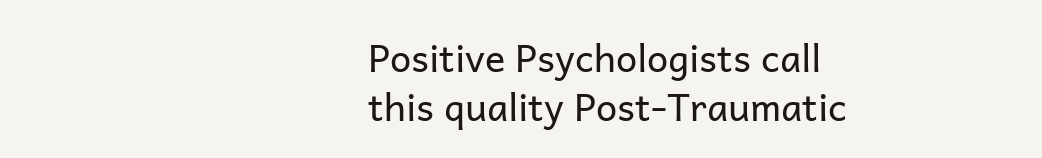Positive Psychologists call this quality Post-Traumatic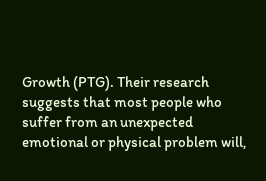Growth (PTG). Their research suggests that most people who suffer from an unexpected emotional or physical problem will,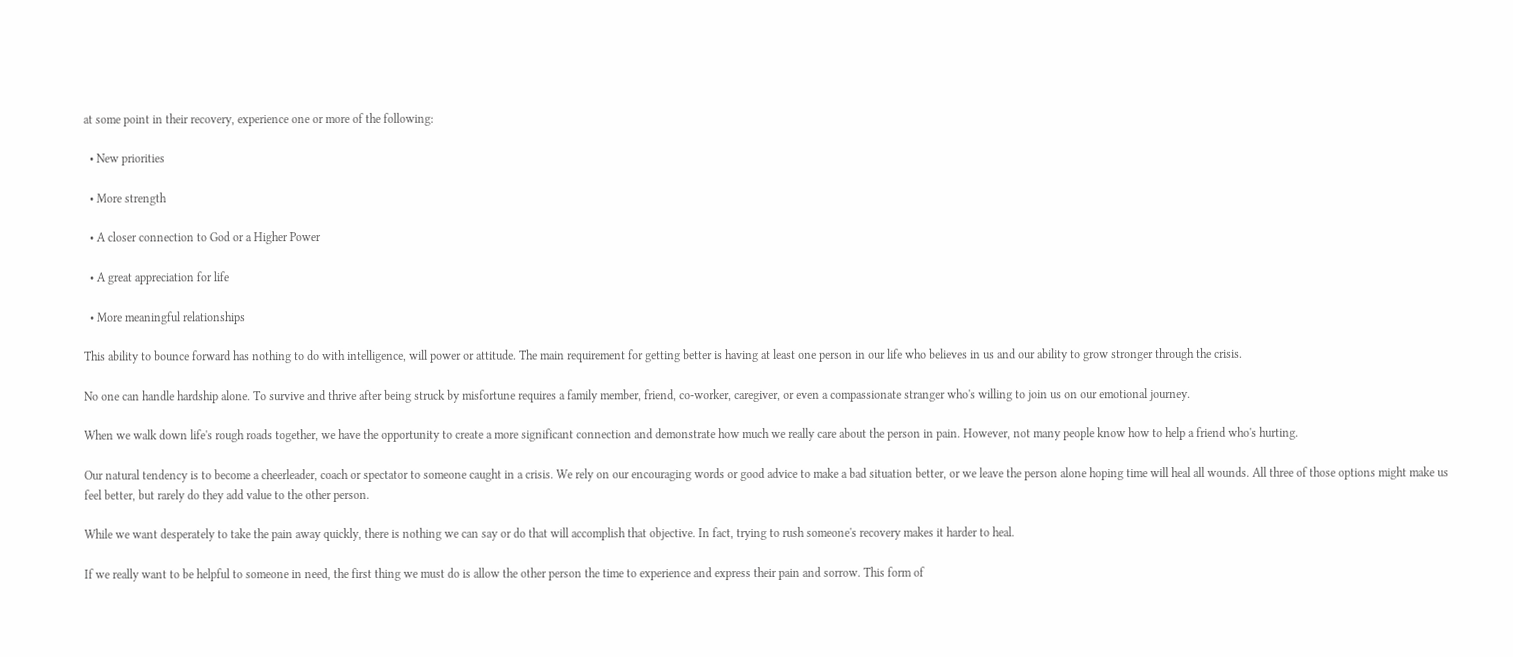at some point in their recovery, experience one or more of the following:

  • New priorities

  • More strength

  • A closer connection to God or a Higher Power

  • A great appreciation for life

  • More meaningful relationships

This ability to bounce forward has nothing to do with intelligence, will power or attitude. The main requirement for getting better is having at least one person in our life who believes in us and our ability to grow stronger through the crisis.

No one can handle hardship alone. To survive and thrive after being struck by misfortune requires a family member, friend, co-worker, caregiver, or even a compassionate stranger who's willing to join us on our emotional journey.

When we walk down life's rough roads together, we have the opportunity to create a more significant connection and demonstrate how much we really care about the person in pain. However, not many people know how to help a friend who's hurting.

Our natural tendency is to become a cheerleader, coach or spectator to someone caught in a crisis. We rely on our encouraging words or good advice to make a bad situation better, or we leave the person alone hoping time will heal all wounds. All three of those options might make us feel better, but rarely do they add value to the other person.

While we want desperately to take the pain away quickly, there is nothing we can say or do that will accomplish that objective. In fact, trying to rush someone's recovery makes it harder to heal.

If we really want to be helpful to someone in need, the first thing we must do is allow the other person the time to experience and express their pain and sorrow. This form of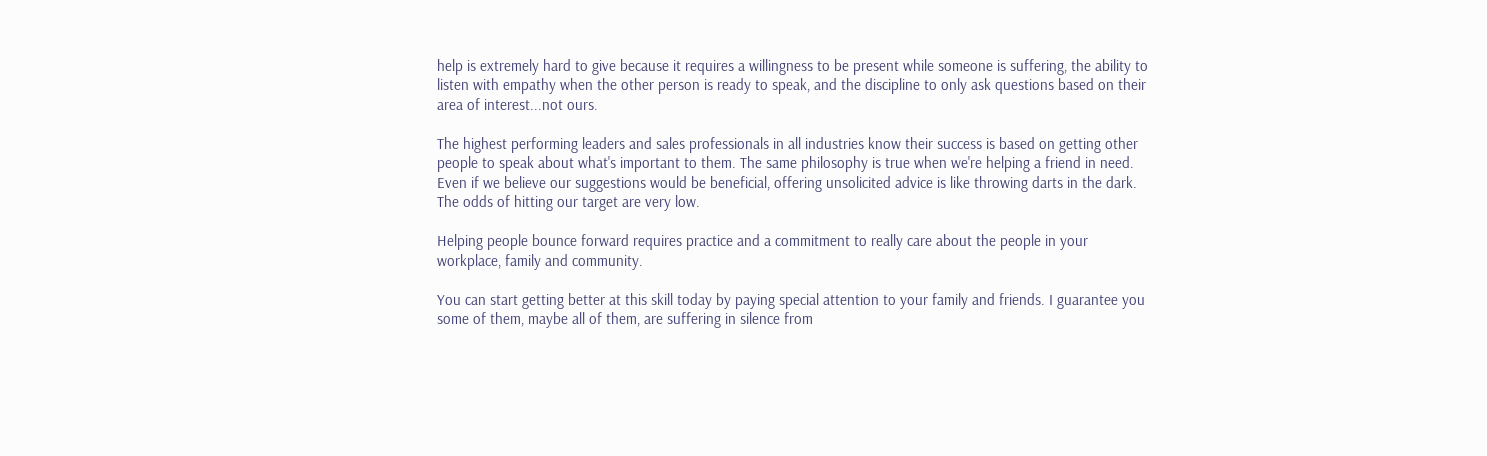help is extremely hard to give because it requires a willingness to be present while someone is suffering, the ability to listen with empathy when the other person is ready to speak, and the discipline to only ask questions based on their area of interest...not ours.

The highest performing leaders and sales professionals in all industries know their success is based on getting other people to speak about what's important to them. The same philosophy is true when we're helping a friend in need. Even if we believe our suggestions would be beneficial, offering unsolicited advice is like throwing darts in the dark. The odds of hitting our target are very low.

Helping people bounce forward requires practice and a commitment to really care about the people in your workplace, family and community.

You can start getting better at this skill today by paying special attention to your family and friends. I guarantee you some of them, maybe all of them, are suffering in silence from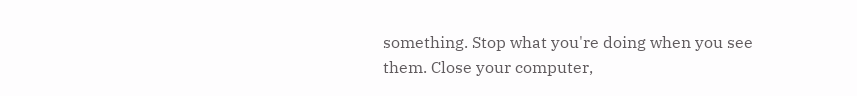something. Stop what you're doing when you see them. Close your computer,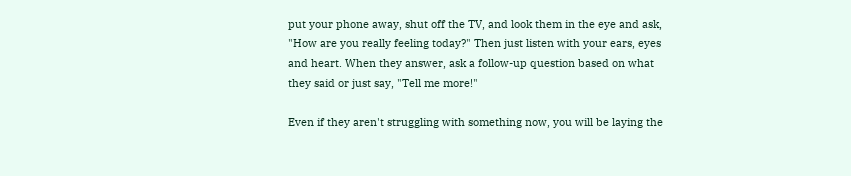put your phone away, shut off the TV, and look them in the eye and ask, "How are you really feeling today?" Then just listen with your ears, eyes and heart. When they answer, ask a follow-up question based on what they said or just say, "Tell me more!"

Even if they aren't struggling with something now, you will be laying the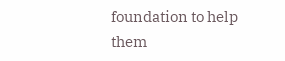foundation to help them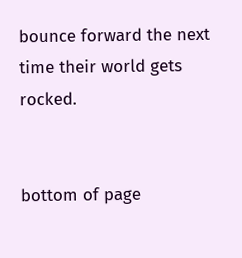bounce forward the next time their world gets rocked.


bottom of page